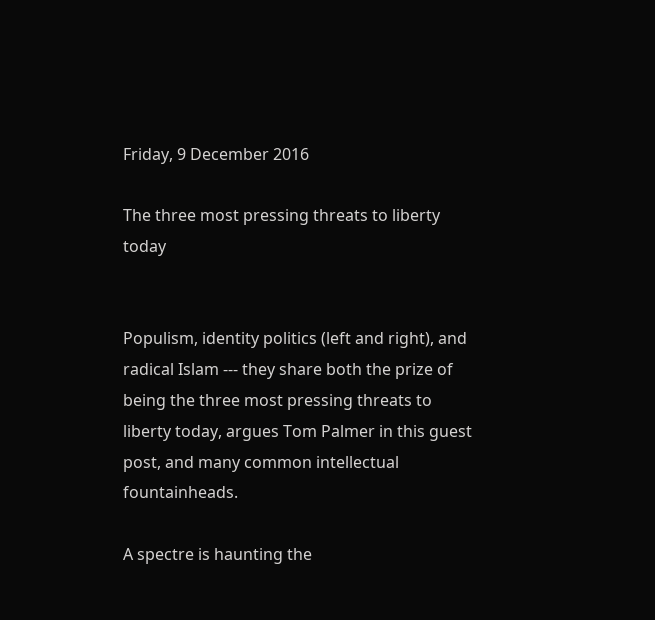Friday, 9 December 2016

The three most pressing threats to liberty today


Populism, identity politics (left and right), and radical Islam --- they share both the prize of being the three most pressing threats to liberty today, argues Tom Palmer in this guest post, and many common intellectual fountainheads.

A spectre is haunting the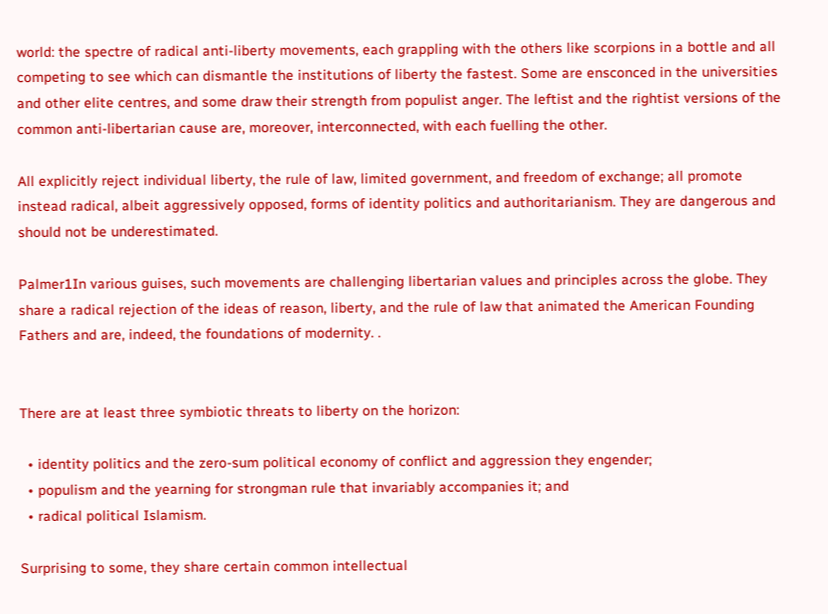world: the spectre of radical anti-liberty movements, each grappling with the others like scorpions in a bottle and all competing to see which can dismantle the institutions of liberty the fastest. Some are ensconced in the universities and other elite centres, and some draw their strength from populist anger. The leftist and the rightist versions of the common anti-libertarian cause are, moreover, interconnected, with each fuelling the other.

All explicitly reject individual liberty, the rule of law, limited government, and freedom of exchange; all promote instead radical, albeit aggressively opposed, forms of identity politics and authoritarianism. They are dangerous and should not be underestimated.

Palmer1In various guises, such movements are challenging libertarian values and principles across the globe. They share a radical rejection of the ideas of reason, liberty, and the rule of law that animated the American Founding Fathers and are, indeed, the foundations of modernity. .


There are at least three symbiotic threats to liberty on the horizon:

  • identity politics and the zero-sum political economy of conflict and aggression they engender;
  • populism and the yearning for strongman rule that invariably accompanies it; and
  • radical political Islamism.

Surprising to some, they share certain common intellectual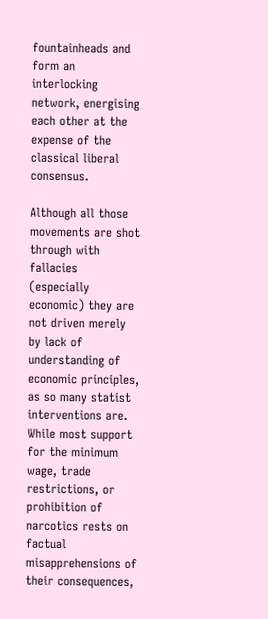fountainheads and form an interlocking network, energising each other at the expense of the classical liberal consensus.

Although all those movements are shot through with fallacies (especially economic) they are not driven merely by lack of understanding of economic principles, as so many statist interventions are. While most support for the minimum wage, trade restrictions, or prohibition of narcotics rests on factual misapprehensions of their consequences,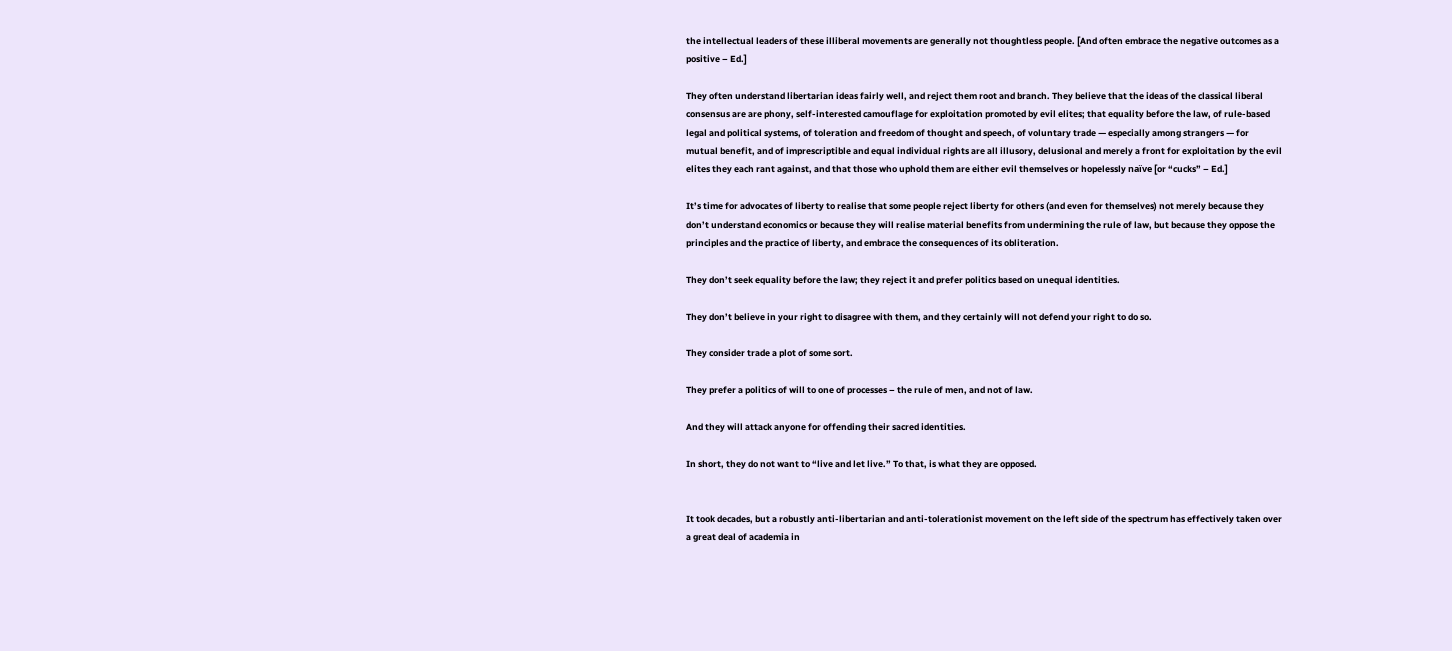the intellectual leaders of these illiberal movements are generally not thoughtless people. [And often embrace the negative outcomes as a positive – Ed.]

They often understand libertarian ideas fairly well, and reject them root and branch. They believe that the ideas of the classical liberal consensus are are phony, self-interested camouflage for exploitation promoted by evil elites; that equality before the law, of rule-based legal and political systems, of toleration and freedom of thought and speech, of voluntary trade — especially among strangers — for mutual benefit, and of imprescriptible and equal individual rights are all illusory, delusional and merely a front for exploitation by the evil elites they each rant against, and that those who uphold them are either evil themselves or hopelessly naïve [or “cucks” – Ed.]

It’s time for advocates of liberty to realise that some people reject liberty for others (and even for themselves) not merely because they don’t understand economics or because they will realise material benefits from undermining the rule of law, but because they oppose the principles and the practice of liberty, and embrace the consequences of its obliteration.

They don’t seek equality before the law; they reject it and prefer politics based on unequal identities.

They don’t believe in your right to disagree with them, and they certainly will not defend your right to do so.

They consider trade a plot of some sort.

They prefer a politics of will to one of processes – the rule of men, and not of law.

And they will attack anyone for offending their sacred identities.

In short, they do not want to “live and let live.” To that, is what they are opposed.


It took decades, but a robustly anti-libertarian and anti-tolerationist movement on the left side of the spectrum has effectively taken over a great deal of academia in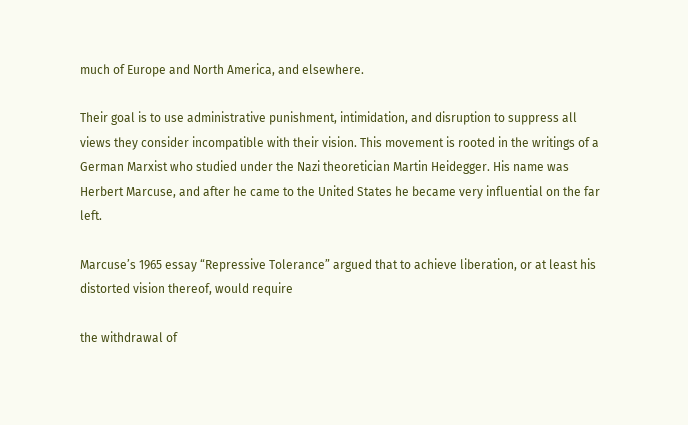much of Europe and North America, and elsewhere.

Their goal is to use administrative punishment, intimidation, and disruption to suppress all views they consider incompatible with their vision. This movement is rooted in the writings of a German Marxist who studied under the Nazi theoretician Martin Heidegger. His name was Herbert Marcuse, and after he came to the United States he became very influential on the far left.

Marcuse’s 1965 essay “Repressive Tolerance” argued that to achieve liberation, or at least his distorted vision thereof, would require

the withdrawal of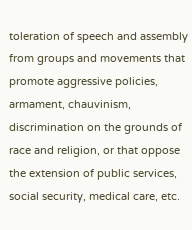toleration of speech and assembly from groups and movements that promote aggressive policies, armament, chauvinism, discrimination on the grounds of race and religion, or that oppose the extension of public services, social security, medical care, etc.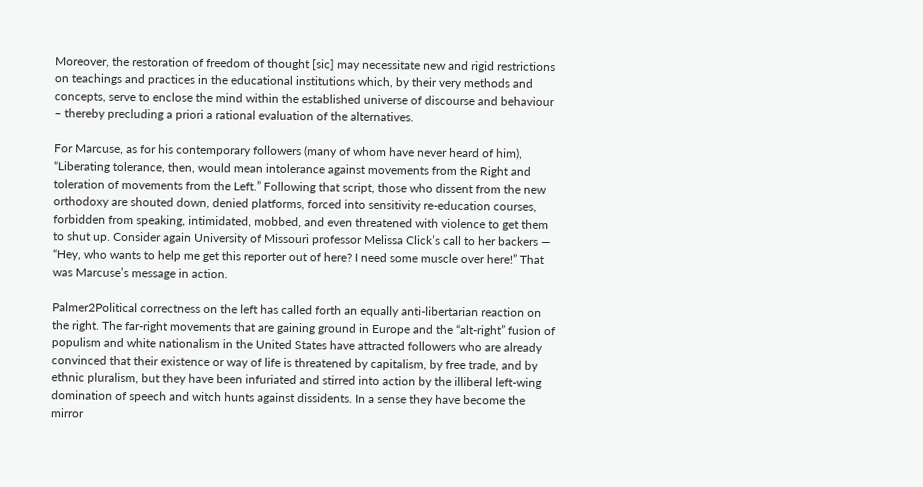Moreover, the restoration of freedom of thought [sic] may necessitate new and rigid restrictions on teachings and practices in the educational institutions which, by their very methods and concepts, serve to enclose the mind within the established universe of discourse and behaviour – thereby precluding a priori a rational evaluation of the alternatives.

For Marcuse, as for his contemporary followers (many of whom have never heard of him), “Liberating tolerance, then, would mean intolerance against movements from the Right and toleration of movements from the Left.” Following that script, those who dissent from the new orthodoxy are shouted down, denied platforms, forced into sensitivity re-education courses, forbidden from speaking, intimidated, mobbed, and even threatened with violence to get them to shut up. Consider again University of Missouri professor Melissa Click’s call to her backers — “Hey, who wants to help me get this reporter out of here? I need some muscle over here!” That was Marcuse’s message in action.

Palmer2Political correctness on the left has called forth an equally anti-libertarian reaction on the right. The far-right movements that are gaining ground in Europe and the “alt-right” fusion of populism and white nationalism in the United States have attracted followers who are already convinced that their existence or way of life is threatened by capitalism, by free trade, and by ethnic pluralism, but they have been infuriated and stirred into action by the illiberal left-wing domination of speech and witch hunts against dissidents. In a sense they have become the mirror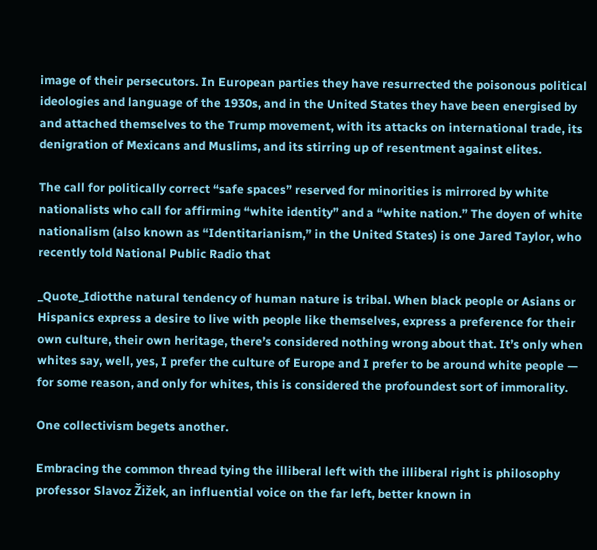image of their persecutors. In European parties they have resurrected the poisonous political ideologies and language of the 1930s, and in the United States they have been energised by and attached themselves to the Trump movement, with its attacks on international trade, its denigration of Mexicans and Muslims, and its stirring up of resentment against elites.

The call for politically correct “safe spaces” reserved for minorities is mirrored by white nationalists who call for affirming “white identity” and a “white nation.” The doyen of white nationalism (also known as “Identitarianism,” in the United States) is one Jared Taylor, who recently told National Public Radio that

_Quote_Idiotthe natural tendency of human nature is tribal. When black people or Asians or Hispanics express a desire to live with people like themselves, express a preference for their own culture, their own heritage, there’s considered nothing wrong about that. It’s only when whites say, well, yes, I prefer the culture of Europe and I prefer to be around white people — for some reason, and only for whites, this is considered the profoundest sort of immorality.

One collectivism begets another.

Embracing the common thread tying the illiberal left with the illiberal right is philosophy professor Slavoz Žižek, an influential voice on the far left, better known in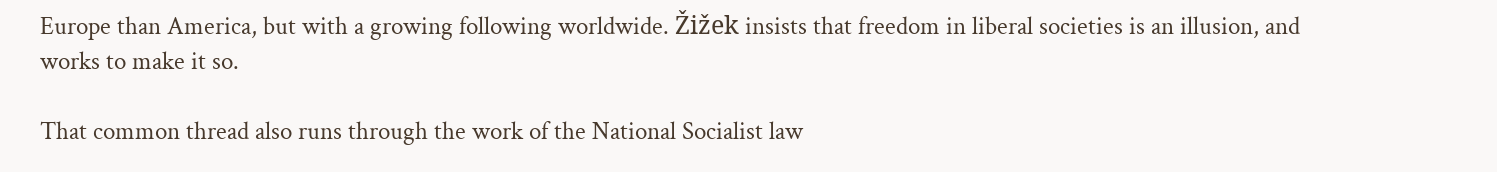Europe than America, but with a growing following worldwide. Žižek insists that freedom in liberal societies is an illusion, and works to make it so.

That common thread also runs through the work of the National Socialist law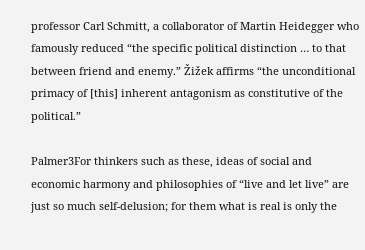professor Carl Schmitt, a collaborator of Martin Heidegger who famously reduced “the specific political distinction … to that between friend and enemy.” Žižek affirms “the unconditional primacy of [this] inherent antagonism as constitutive of the political.”

Palmer3For thinkers such as these, ideas of social and economic harmony and philosophies of “live and let live” are just so much self-delusion; for them what is real is only the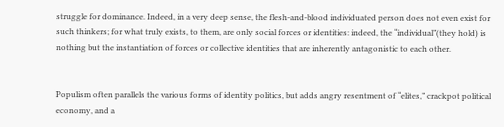struggle for dominance. Indeed, in a very deep sense, the flesh-and-blood individuated person does not even exist for such thinkers; for what truly exists, to them, are only social forces or identities: indeed, the “individual”(they hold) is nothing but the instantiation of forces or collective identities that are inherently antagonistic to each other.


Populism often parallels the various forms of identity politics, but adds angry resentment of “elites,” crackpot political economy, and a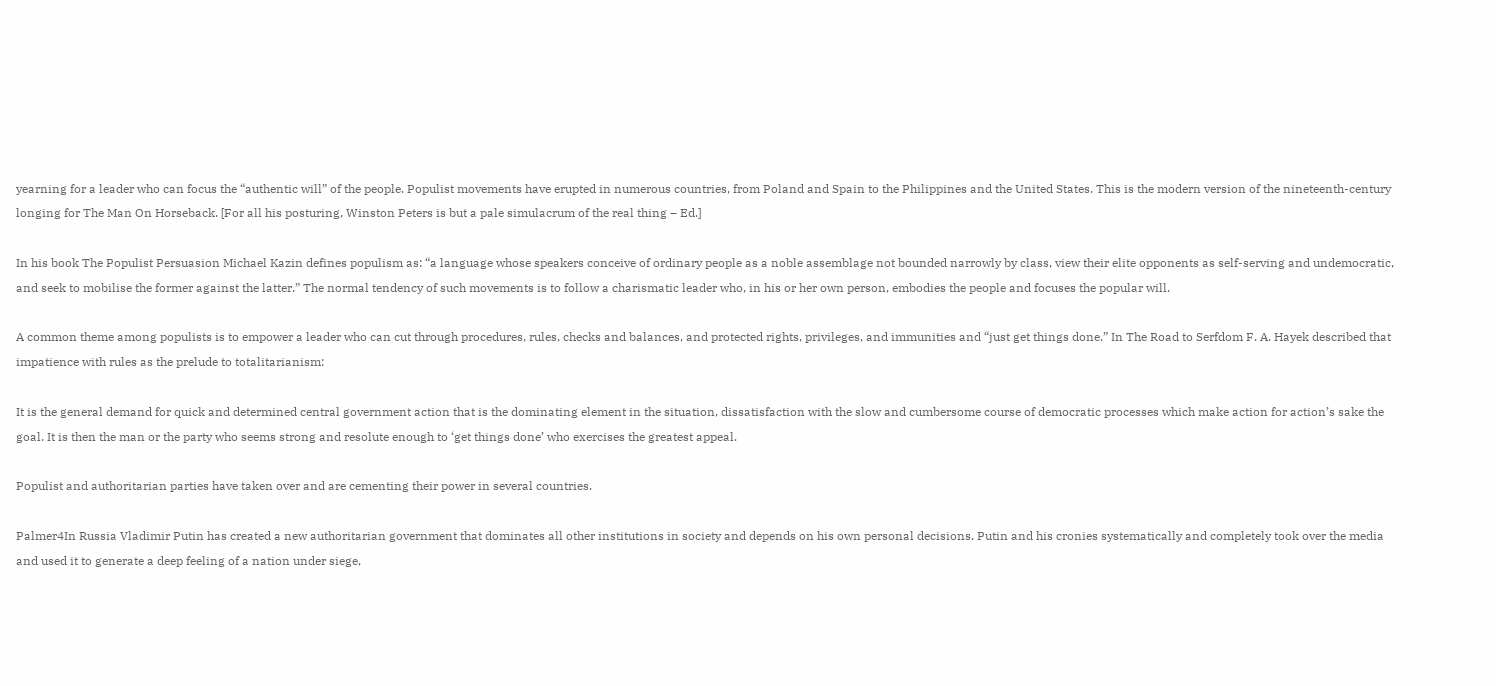yearning for a leader who can focus the “authentic will” of the people. Populist movements have erupted in numerous countries, from Poland and Spain to the Philippines and the United States. This is the modern version of the nineteenth-century longing for The Man On Horseback. [For all his posturing, Winston Peters is but a pale simulacrum of the real thing – Ed.]

In his book The Populist Persuasion Michael Kazin defines populism as: “a language whose speakers conceive of ordinary people as a noble assemblage not bounded narrowly by class, view their elite opponents as self-serving and undemocratic, and seek to mobilise the former against the latter.” The normal tendency of such movements is to follow a charismatic leader who, in his or her own person, embodies the people and focuses the popular will.

A common theme among populists is to empower a leader who can cut through procedures, rules, checks and balances, and protected rights, privileges, and immunities and “just get things done.” In The Road to Serfdom F. A. Hayek described that impatience with rules as the prelude to totalitarianism:

It is the general demand for quick and determined central government action that is the dominating element in the situation, dissatisfaction with the slow and cumbersome course of democratic processes which make action for action’s sake the goal. It is then the man or the party who seems strong and resolute enough to ‘get things done’ who exercises the greatest appeal.

Populist and authoritarian parties have taken over and are cementing their power in several countries.

Palmer4In Russia Vladimir Putin has created a new authoritarian government that dominates all other institutions in society and depends on his own personal decisions. Putin and his cronies systematically and completely took over the media and used it to generate a deep feeling of a nation under siege,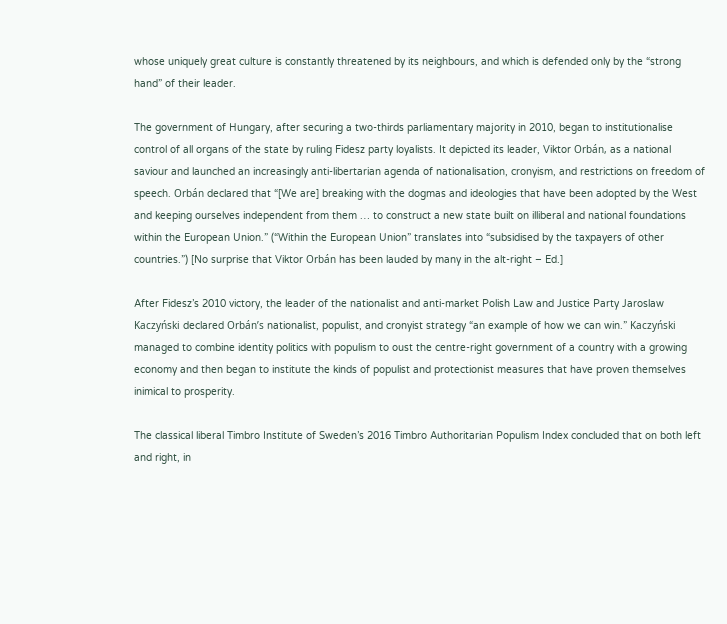whose uniquely great culture is constantly threatened by its neighbours, and which is defended only by the “strong hand” of their leader.

The government of Hungary, after securing a two-thirds parliamentary majority in 2010, began to institutionalise control of all organs of the state by ruling Fidesz party loyalists. It depicted its leader, Viktor Orbán, as a national saviour and launched an increasingly anti-libertarian agenda of nationalisation, cronyism, and restrictions on freedom of speech. Orbán declared that “[We are] breaking with the dogmas and ideologies that have been adopted by the West and keeping ourselves independent from them … to construct a new state built on illiberal and national foundations within the European Union.” (“Within the European Union” translates into “subsidised by the taxpayers of other countries.”) [No surprise that Viktor Orbán has been lauded by many in the alt-right – Ed.]

After Fidesz’s 2010 victory, the leader of the nationalist and anti-market Polish Law and Justice Party Jaroslaw Kaczyński declared Orbán’s nationalist, populist, and cronyist strategy “an example of how we can win.” Kaczyński managed to combine identity politics with populism to oust the centre-right government of a country with a growing economy and then began to institute the kinds of populist and protectionist measures that have proven themselves inimical to prosperity.

The classical liberal Timbro Institute of Sweden’s 2016 Timbro Authoritarian Populism Index concluded that on both left and right, in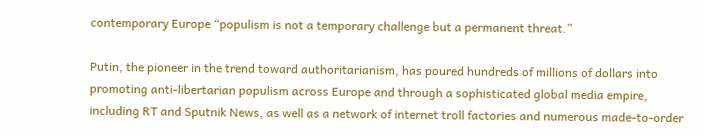contemporary Europe “populism is not a temporary challenge but a permanent threat.”

Putin, the pioneer in the trend toward authoritarianism, has poured hundreds of millions of dollars into promoting anti-libertarian populism across Europe and through a sophisticated global media empire, including RT and Sputnik News, as well as a network of internet troll factories and numerous made-to-order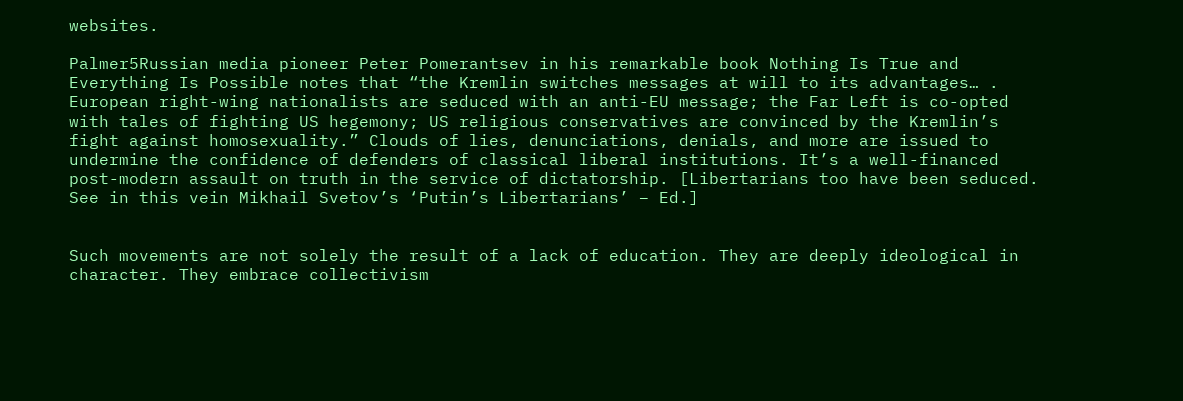websites.

Palmer5Russian media pioneer Peter Pomerantsev in his remarkable book Nothing Is True and Everything Is Possible notes that “the Kremlin switches messages at will to its advantages… . European right-wing nationalists are seduced with an anti-EU message; the Far Left is co-opted with tales of fighting US hegemony; US religious conservatives are convinced by the Kremlin’s fight against homosexuality.” Clouds of lies, denunciations, denials, and more are issued to undermine the confidence of defenders of classical liberal institutions. It’s a well-financed post-modern assault on truth in the service of dictatorship. [Libertarians too have been seduced. See in this vein Mikhail Svetov’s ‘Putin’s Libertarians’ – Ed.]


Such movements are not solely the result of a lack of education. They are deeply ideological in character. They embrace collectivism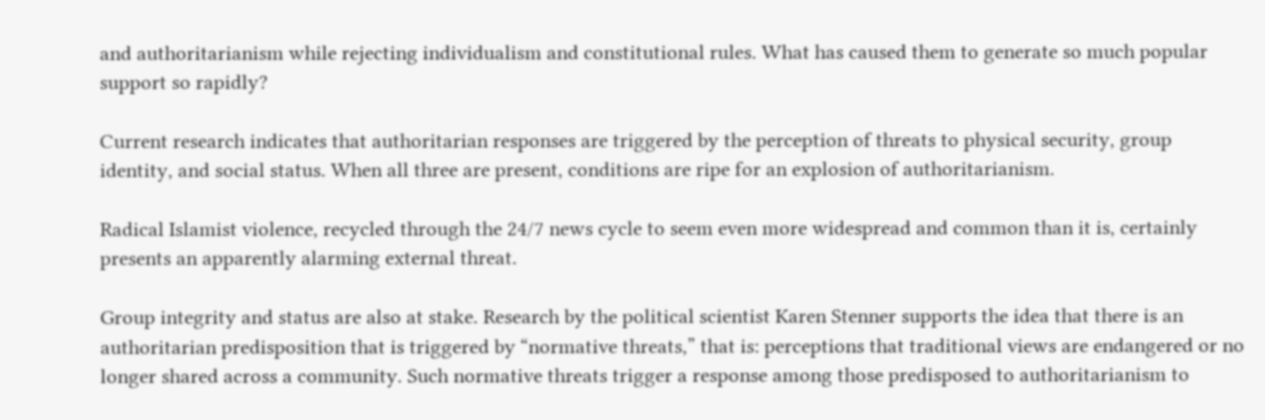and authoritarianism while rejecting individualism and constitutional rules. What has caused them to generate so much popular support so rapidly?

Current research indicates that authoritarian responses are triggered by the perception of threats to physical security, group identity, and social status. When all three are present, conditions are ripe for an explosion of authoritarianism.

Radical Islamist violence, recycled through the 24/7 news cycle to seem even more widespread and common than it is, certainly presents an apparently alarming external threat.

Group integrity and status are also at stake. Research by the political scientist Karen Stenner supports the idea that there is an authoritarian predisposition that is triggered by “normative threats,” that is: perceptions that traditional views are endangered or no longer shared across a community. Such normative threats trigger a response among those predisposed to authoritarianism to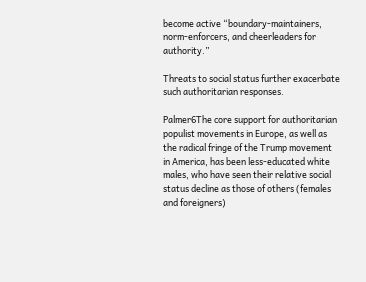become active “boundary-maintainers, norm-enforcers, and cheerleaders for authority.”

Threats to social status further exacerbate such authoritarian responses.

Palmer6The core support for authoritarian populist movements in Europe, as well as the radical fringe of the Trump movement in America, has been less-educated white males, who have seen their relative social status decline as those of others (females and foreigners)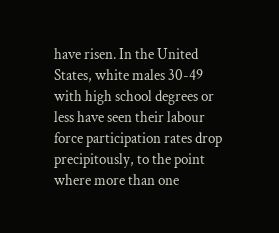have risen. In the United States, white males 30-49 with high school degrees or less have seen their labour force participation rates drop precipitously, to the point where more than one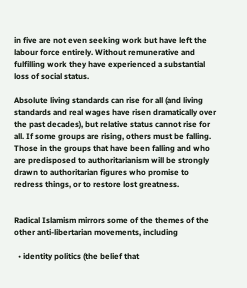in five are not even seeking work but have left the labour force entirely. Without remunerative and fulfilling work they have experienced a substantial loss of social status.

Absolute living standards can rise for all (and living standards and real wages have risen dramatically over the past decades), but relative status cannot rise for all. If some groups are rising, others must be falling. Those in the groups that have been falling and who are predisposed to authoritarianism will be strongly drawn to authoritarian figures who promise to redress things, or to restore lost greatness.


Radical Islamism mirrors some of the themes of the other anti-libertarian movements, including

  • identity politics (the belief that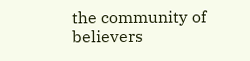the community of believers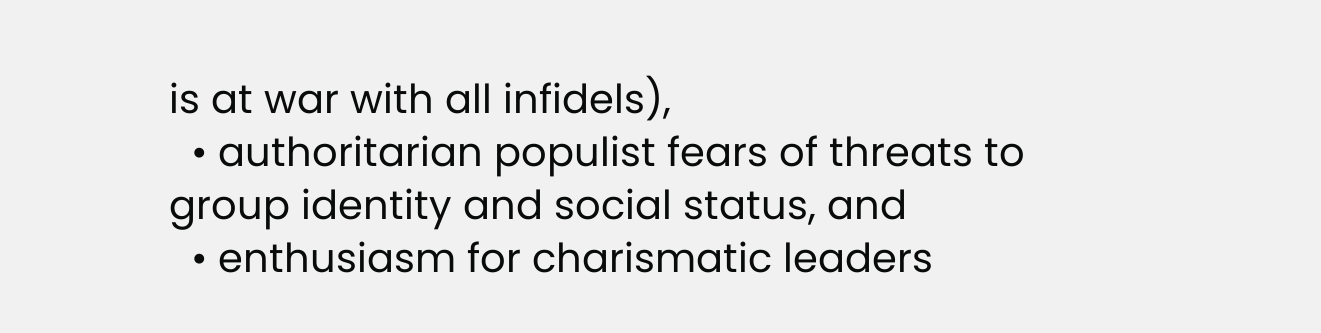is at war with all infidels),
  • authoritarian populist fears of threats to group identity and social status, and
  • enthusiasm for charismatic leaders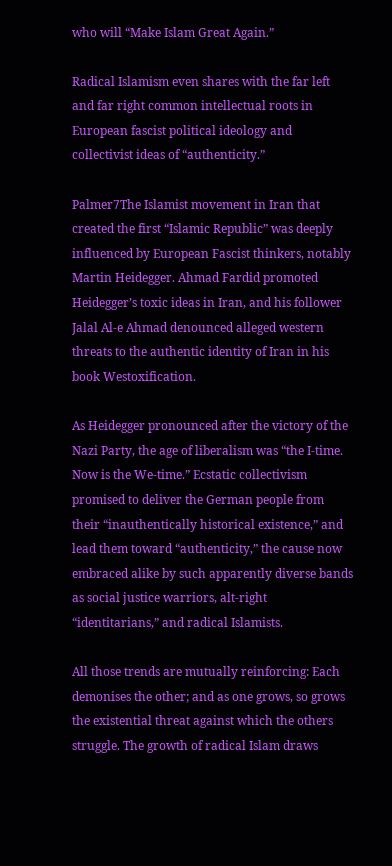who will “Make Islam Great Again.”

Radical Islamism even shares with the far left and far right common intellectual roots in European fascist political ideology and collectivist ideas of “authenticity.”

Palmer7The Islamist movement in Iran that created the first “Islamic Republic” was deeply influenced by European Fascist thinkers, notably Martin Heidegger. Ahmad Fardid promoted Heidegger’s toxic ideas in Iran, and his follower Jalal Al-e Ahmad denounced alleged western threats to the authentic identity of Iran in his book Westoxification.

As Heidegger pronounced after the victory of the Nazi Party, the age of liberalism was “the I-time. Now is the We-time.” Ecstatic collectivism promised to deliver the German people from their “inauthentically historical existence,” and lead them toward “authenticity,” the cause now embraced alike by such apparently diverse bands as social justice warriors, alt-right “identitarians,” and radical Islamists.

All those trends are mutually reinforcing: Each demonises the other; and as one grows, so grows the existential threat against which the others struggle. The growth of radical Islam draws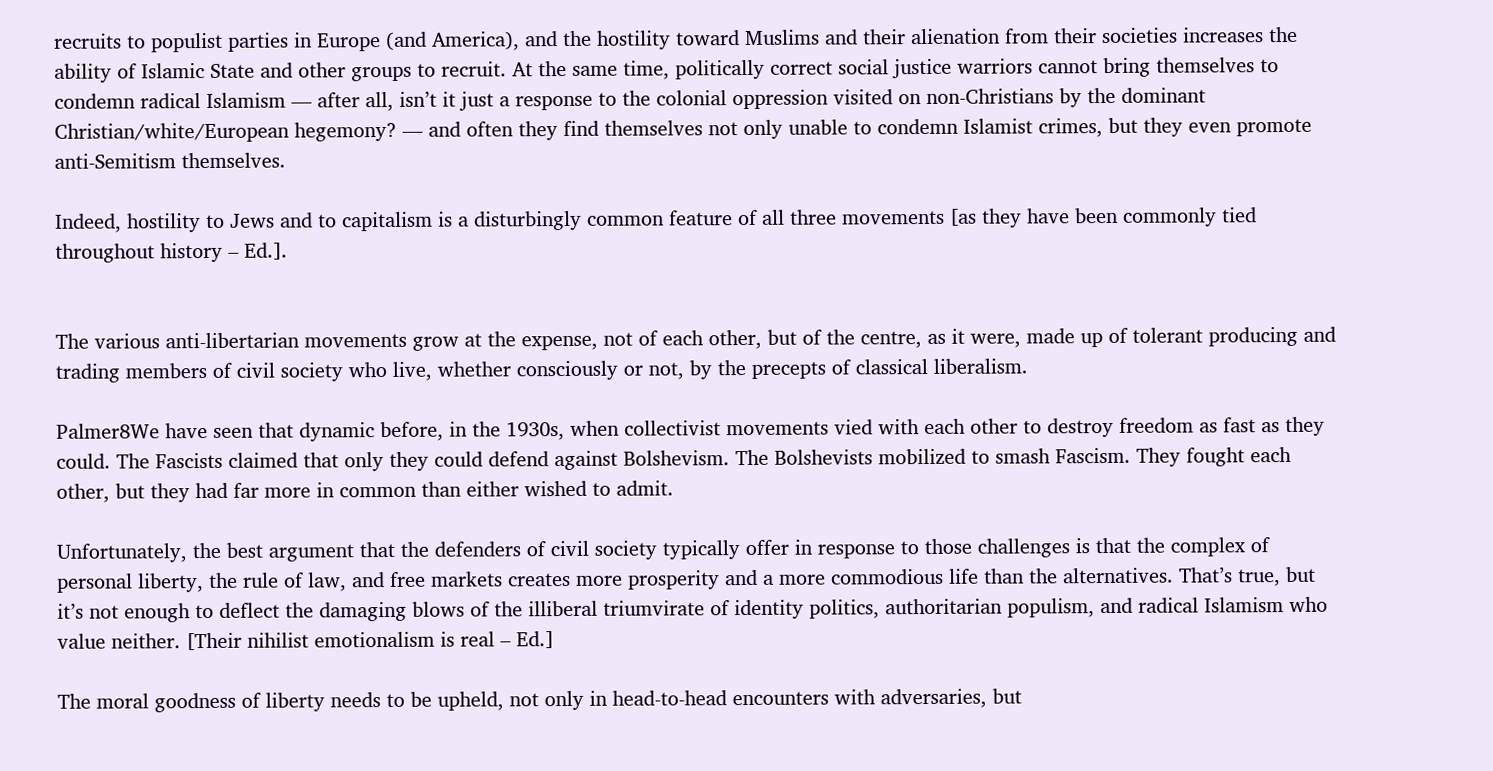recruits to populist parties in Europe (and America), and the hostility toward Muslims and their alienation from their societies increases the ability of Islamic State and other groups to recruit. At the same time, politically correct social justice warriors cannot bring themselves to condemn radical Islamism — after all, isn’t it just a response to the colonial oppression visited on non-Christians by the dominant Christian/white/European hegemony? — and often they find themselves not only unable to condemn Islamist crimes, but they even promote anti-Semitism themselves.

Indeed, hostility to Jews and to capitalism is a disturbingly common feature of all three movements [as they have been commonly tied throughout history – Ed.].


The various anti-libertarian movements grow at the expense, not of each other, but of the centre, as it were, made up of tolerant producing and trading members of civil society who live, whether consciously or not, by the precepts of classical liberalism.

Palmer8We have seen that dynamic before, in the 1930s, when collectivist movements vied with each other to destroy freedom as fast as they could. The Fascists claimed that only they could defend against Bolshevism. The Bolshevists mobilized to smash Fascism. They fought each other, but they had far more in common than either wished to admit.

Unfortunately, the best argument that the defenders of civil society typically offer in response to those challenges is that the complex of personal liberty, the rule of law, and free markets creates more prosperity and a more commodious life than the alternatives. That’s true, but it’s not enough to deflect the damaging blows of the illiberal triumvirate of identity politics, authoritarian populism, and radical Islamism who value neither. [Their nihilist emotionalism is real – Ed.]

The moral goodness of liberty needs to be upheld, not only in head-to-head encounters with adversaries, but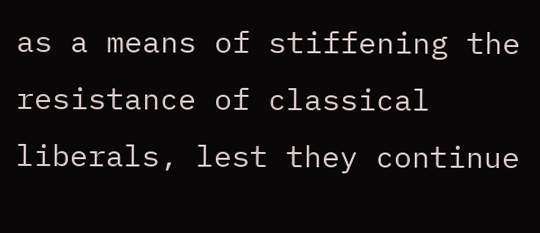as a means of stiffening the resistance of classical liberals, lest they continue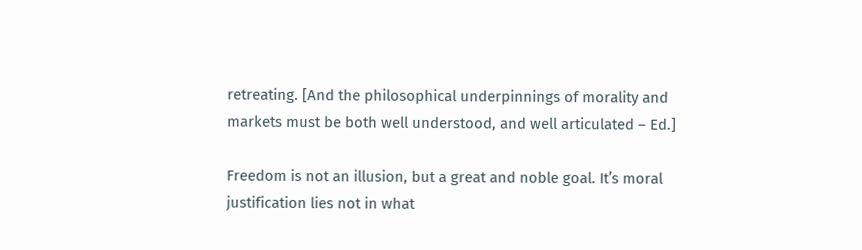retreating. [And the philosophical underpinnings of morality and markets must be both well understood, and well articulated – Ed.]

Freedom is not an illusion, but a great and noble goal. It’s moral justification lies not in what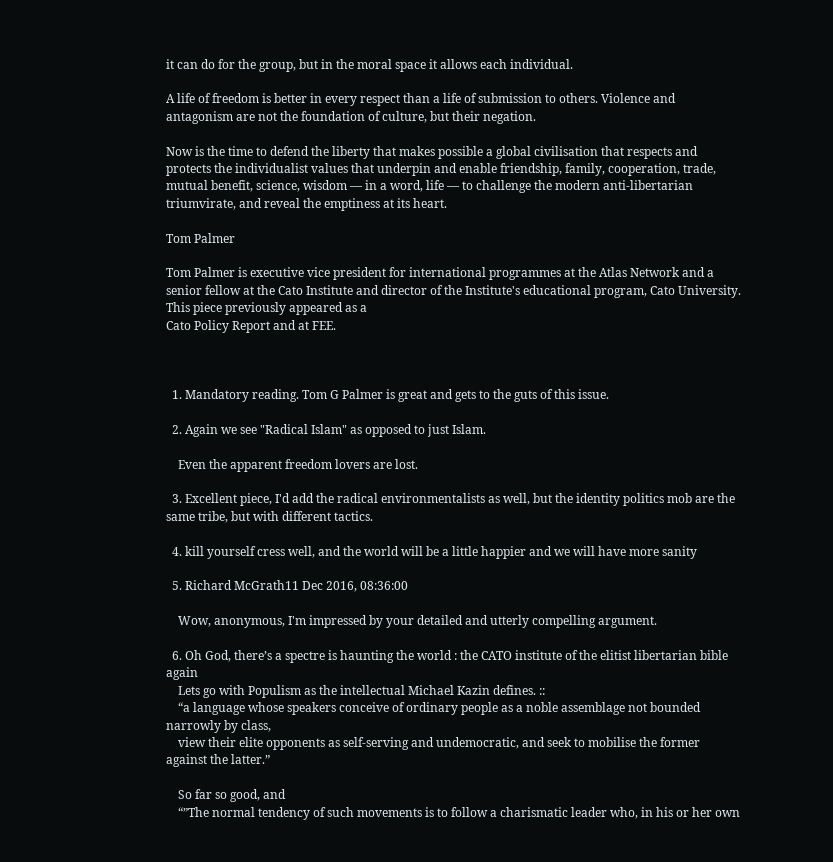it can do for the group, but in the moral space it allows each individual.

A life of freedom is better in every respect than a life of submission to others. Violence and antagonism are not the foundation of culture, but their negation.

Now is the time to defend the liberty that makes possible a global civilisation that respects and protects the individualist values that underpin and enable friendship, family, cooperation, trade, mutual benefit, science, wisdom — in a word, life — to challenge the modern anti-libertarian triumvirate, and reveal the emptiness at its heart.

Tom Palmer

Tom Palmer is executive vice president for international programmes at the Atlas Network and a senior fellow at the Cato Institute and director of the Institute's educational program, Cato University.
This piece previously appeared as a
Cato Policy Report and at FEE.



  1. Mandatory reading. Tom G Palmer is great and gets to the guts of this issue.

  2. Again we see "Radical Islam" as opposed to just Islam.

    Even the apparent freedom lovers are lost.

  3. Excellent piece, I'd add the radical environmentalists as well, but the identity politics mob are the same tribe, but with different tactics.

  4. kill yourself cress well, and the world will be a little happier and we will have more sanity

  5. Richard McGrath11 Dec 2016, 08:36:00

    Wow, anonymous, I'm impressed by your detailed and utterly compelling argument.

  6. Oh God, there’s a spectre is haunting the world : the CATO institute of the elitist libertarian bible again
    Lets go with Populism as the intellectual Michael Kazin defines. ::
    “a language whose speakers conceive of ordinary people as a noble assemblage not bounded narrowly by class,
    view their elite opponents as self-serving and undemocratic, and seek to mobilise the former against the latter.”

    So far so good, and
    “”The normal tendency of such movements is to follow a charismatic leader who, in his or her own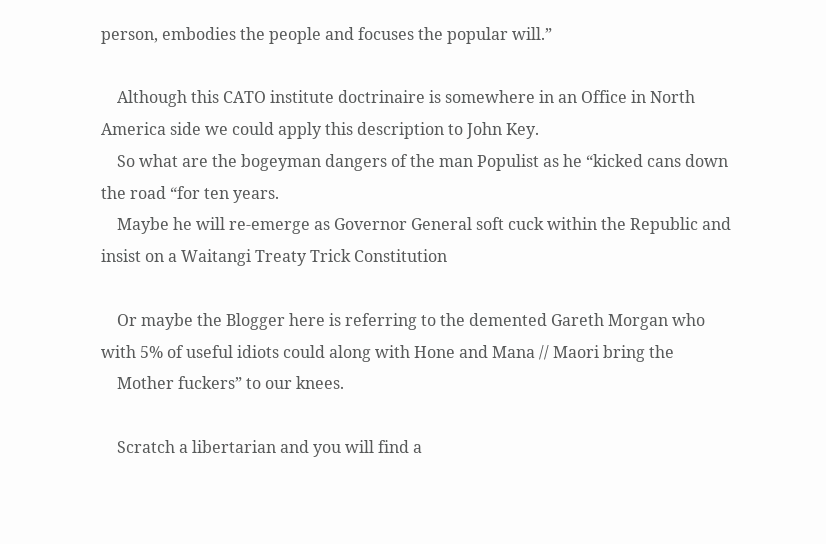person, embodies the people and focuses the popular will.”

    Although this CATO institute doctrinaire is somewhere in an Office in North America side we could apply this description to John Key.
    So what are the bogeyman dangers of the man Populist as he “kicked cans down the road “for ten years.
    Maybe he will re-emerge as Governor General soft cuck within the Republic and insist on a Waitangi Treaty Trick Constitution

    Or maybe the Blogger here is referring to the demented Gareth Morgan who with 5% of useful idiots could along with Hone and Mana // Maori bring the
    Mother fuckers” to our knees.

    Scratch a libertarian and you will find a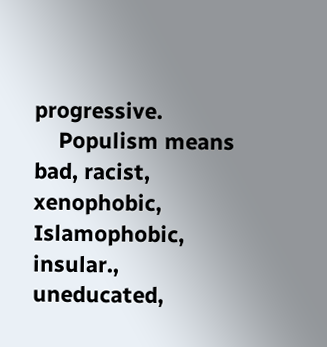progressive.
    Populism means bad, racist, xenophobic, Islamophobic, insular., uneducated,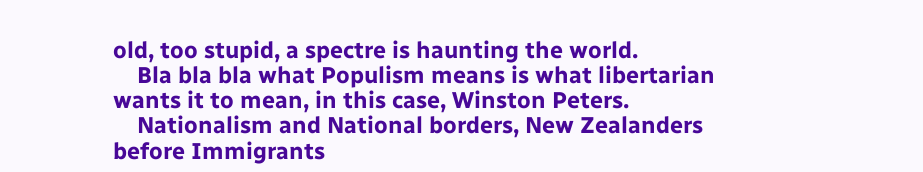old, too stupid, a spectre is haunting the world.
    Bla bla bla what Populism means is what libertarian wants it to mean, in this case, Winston Peters.
    Nationalism and National borders, New Zealanders before Immigrants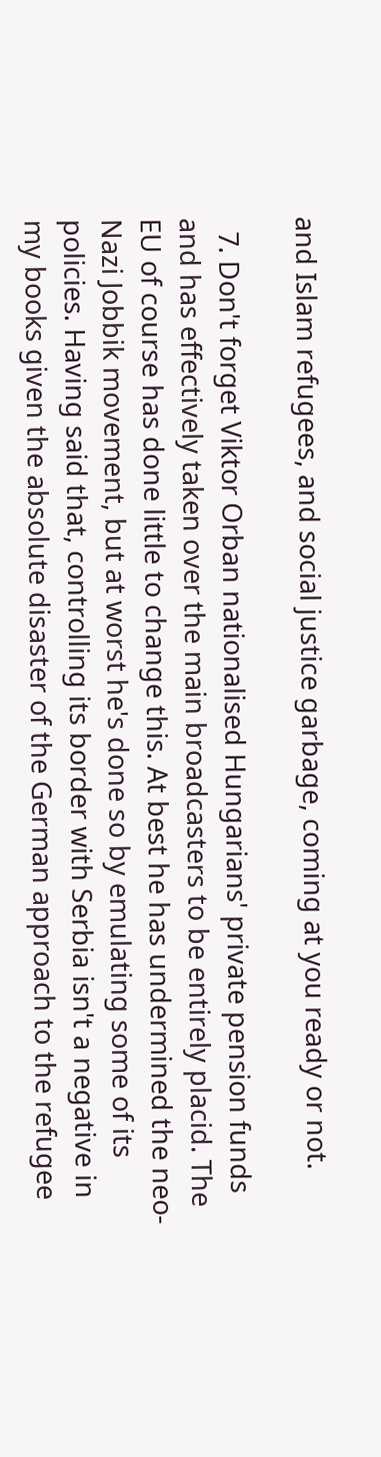and Islam refugees, and social justice garbage, coming at you ready or not.

  7. Don't forget Viktor Orban nationalised Hungarians' private pension funds and has effectively taken over the main broadcasters to be entirely placid. The EU of course has done little to change this. At best he has undermined the neo-Nazi Jobbik movement, but at worst he's done so by emulating some of its policies. Having said that, controlling its border with Serbia isn't a negative in my books given the absolute disaster of the German approach to the refugee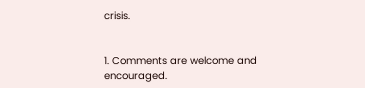crisis.


1. Comments are welcome and encouraged.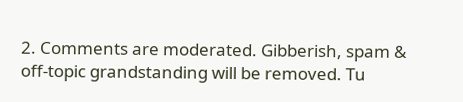2. Comments are moderated. Gibberish, spam & off-topic grandstanding will be removed. Tu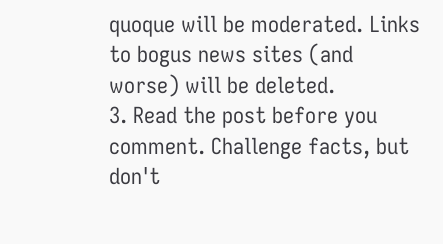quoque will be moderated. Links to bogus news sites (and worse) will be deleted.
3. Read the post before you comment. Challenge facts, but don't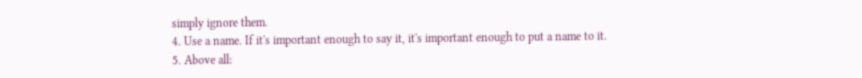simply ignore them.
4. Use a name. If it's important enough to say it, it's important enough to put a name to it.
5. Above all: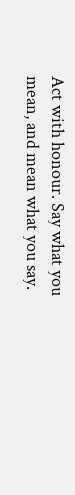Act with honour. Say what you mean, and mean what you say.